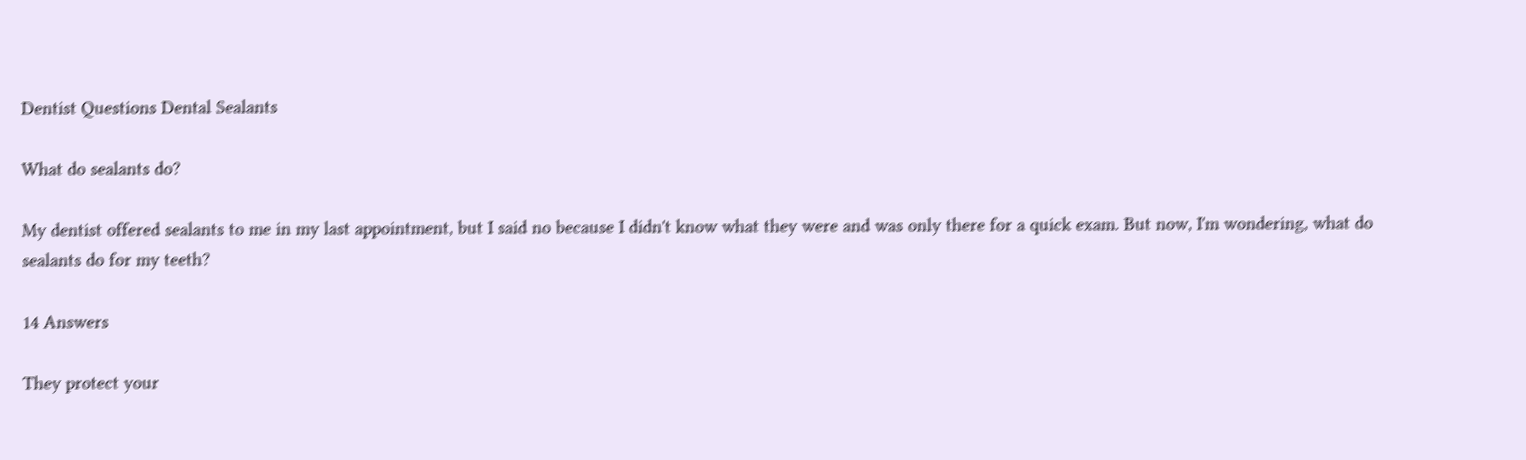Dentist Questions Dental Sealants

What do sealants do?

My dentist offered sealants to me in my last appointment, but I said no because I didn't know what they were and was only there for a quick exam. But now, I'm wondering, what do sealants do for my teeth?

14 Answers

They protect your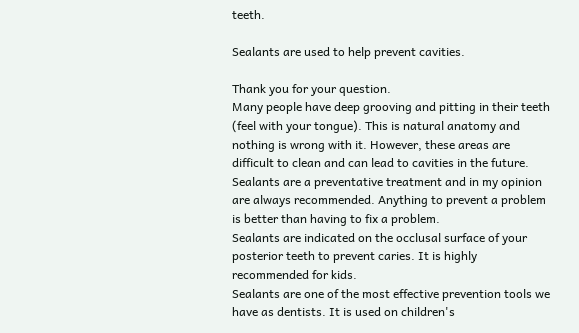teeth.

Sealants are used to help prevent cavities.

Thank you for your question.
Many people have deep grooving and pitting in their teeth (feel with your tongue). This is natural anatomy and nothing is wrong with it. However, these areas are difficult to clean and can lead to cavities in the future. Sealants are a preventative treatment and in my opinion are always recommended. Anything to prevent a problem is better than having to fix a problem.
Sealants are indicated on the occlusal surface of your posterior teeth to prevent caries. It is highly recommended for kids.
Sealants are one of the most effective prevention tools we have as dentists. It is used on children's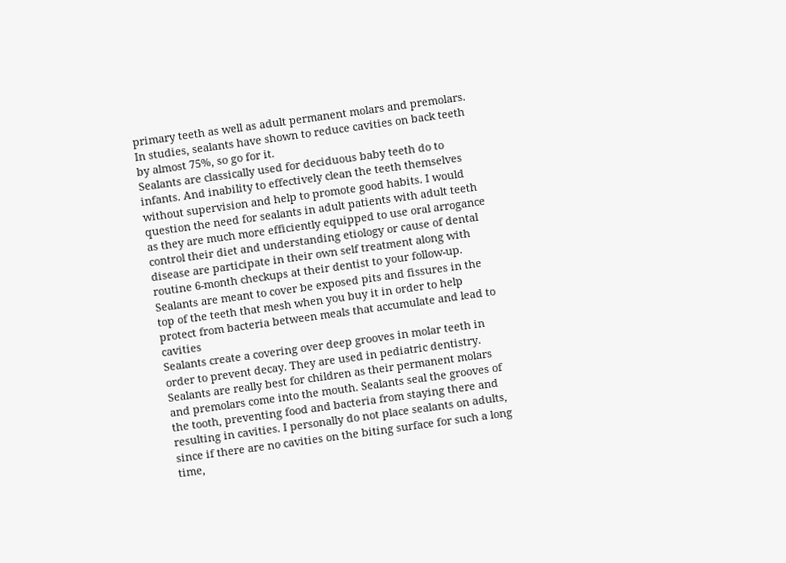primary teeth as well as adult permanent molars and premolars. In studies, sealants have shown to reduce cavities on back teeth by almost 75%, so go for it.
Sealants are classically used for deciduous baby teeth do to infants. And inability to effectively clean the teeth themselves without supervision and help to promote good habits. I would question the need for sealants in adult patients with adult teeth as they are much more efficiently equipped to use oral arrogance control their diet and understanding etiology or cause of dental disease are participate in their own self treatment along with routine 6-month checkups at their dentist to your follow-up. Sealants are meant to cover be exposed pits and fissures in the top of the teeth that mesh when you buy it in order to help protect from bacteria between meals that accumulate and lead to cavities
Sealants create a covering over deep grooves in molar teeth in order to prevent decay. They are used in pediatric dentistry.
Sealants are really best for children as their permanent molars and premolars come into the mouth. Sealants seal the grooves of the tooth, preventing food and bacteria from staying there and resulting in cavities. I personally do not place sealants on adults, since if there are no cavities on the biting surface for such a long time,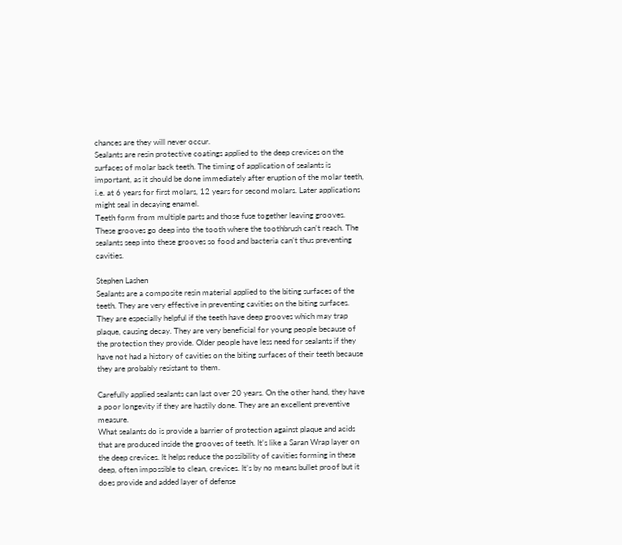chances are they will never occur.
Sealants are resin protective coatings applied to the deep crevices on the surfaces of molar back teeth. The timing of application of sealants is important, as it should be done immediately after eruption of the molar teeth, i.e. at 6 years for first molars, 12 years for second molars. Later applications might seal in decaying enamel.
Teeth form from multiple parts and those fuse together leaving grooves. These grooves go deep into the tooth where the toothbrush can’t reach. The sealants seep into these grooves so food and bacteria can’t thus preventing cavities.

Stephen Lashen
Sealants are a composite resin material applied to the biting surfaces of the teeth. They are very effective in preventing cavities on the biting surfaces. They are especially helpful if the teeth have deep grooves which may trap plaque, causing decay. They are very beneficial for young people because of the protection they provide. Older people have less need for sealants if they have not had a history of cavities on the biting surfaces of their teeth because they are probably resistant to them.

Carefully applied sealants can last over 20 years. On the other hand, they have a poor longevity if they are hastily done. They are an excellent preventive measure.
What sealants do is provide a barrier of protection against plaque and acids that are produced inside the grooves of teeth. It’s like a Saran Wrap layer on the deep crevices. It helps reduce the possibility of cavities forming in these deep, often impossible to clean, crevices. It’s by no means bullet proof but it does provide and added layer of defense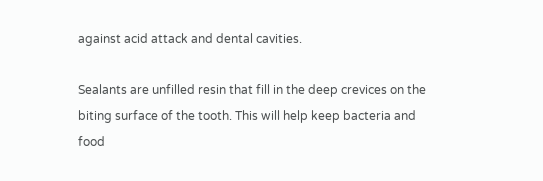against acid attack and dental cavities.

Sealants are unfilled resin that fill in the deep crevices on the biting surface of the tooth. This will help keep bacteria and food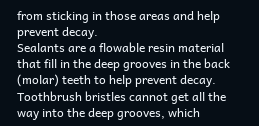from sticking in those areas and help prevent decay.
Sealants are a flowable resin material that fill in the deep grooves in the back (molar) teeth to help prevent decay. Toothbrush bristles cannot get all the way into the deep grooves, which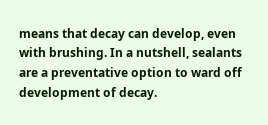means that decay can develop, even with brushing. In a nutshell, sealants are a preventative option to ward off development of decay.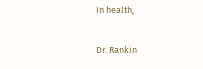In health,

Dr. Rankin